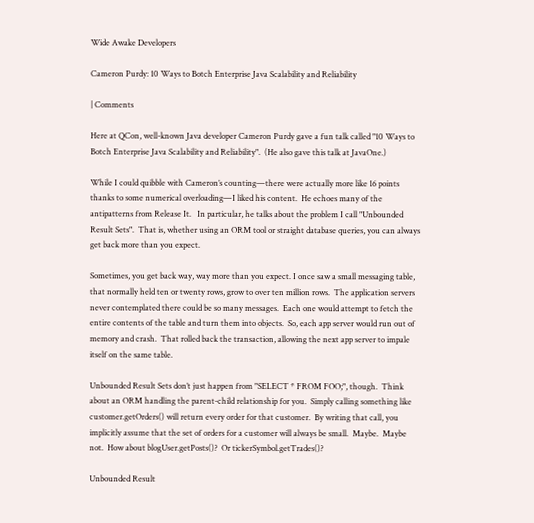Wide Awake Developers

Cameron Purdy: 10 Ways to Botch Enterprise Java Scalability and Reliability

| Comments

Here at QCon, well-known Java developer Cameron Purdy gave a fun talk called "10 Ways to Botch Enterprise Java Scalability and Reliability".  (He also gave this talk at JavaOne.)

While I could quibble with Cameron’s counting—there were actually more like 16 points thanks to some numerical overloading—I liked his content.  He echoes many of the antipatterns from Release It.   In particular, he talks about the problem I call "Unbounded Result Sets".  That is, whether using an ORM tool or straight database queries, you can always get back more than you expect.

Sometimes, you get back way, way more than you expect. I once saw a small messaging table, that normally held ten or twenty rows, grow to over ten million rows.  The application servers never contemplated there could be so many messages.  Each one would attempt to fetch the entire contents of the table and turn them into objects.  So, each app server would run out of memory and crash.  That rolled back the transaction, allowing the next app server to impale itself on the same table.

Unbounded Result Sets don’t just happen from "SELECT * FROM FOO;", though.  Think about an ORM handling the parent-child relationship for you.  Simply calling something like customer.getOrders() will return every order for that customer.  By writing that call, you implicitly assume that the set of orders for a customer will always be small.  Maybe.  Maybe not.  How about blogUser.getPosts()?  Or tickerSymbol.getTrades()?

Unbounded Result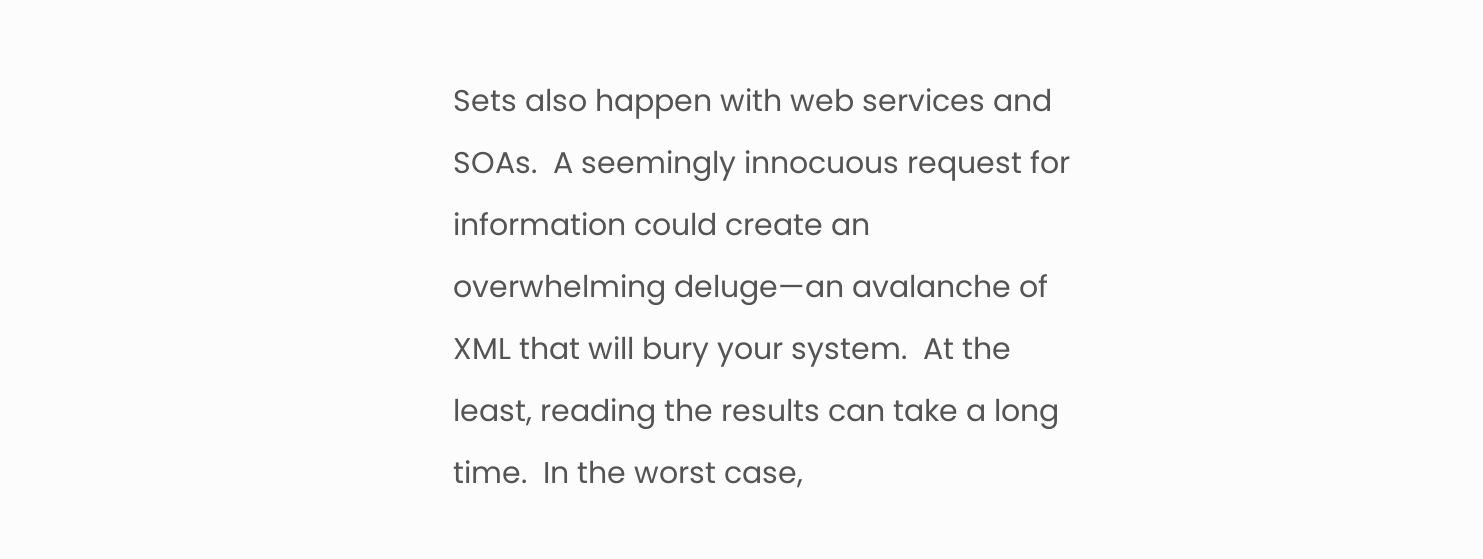Sets also happen with web services and SOAs.  A seemingly innocuous request for information could create an overwhelming deluge—an avalanche of XML that will bury your system.  At the least, reading the results can take a long time.  In the worst case,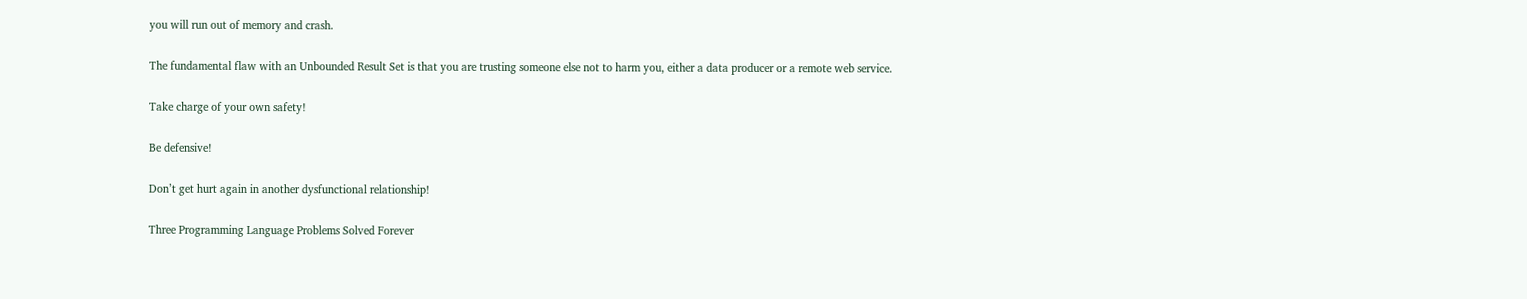you will run out of memory and crash.

The fundamental flaw with an Unbounded Result Set is that you are trusting someone else not to harm you, either a data producer or a remote web service.

Take charge of your own safety!

Be defensive!

Don’t get hurt again in another dysfunctional relationship!

Three Programming Language Problems Solved Forever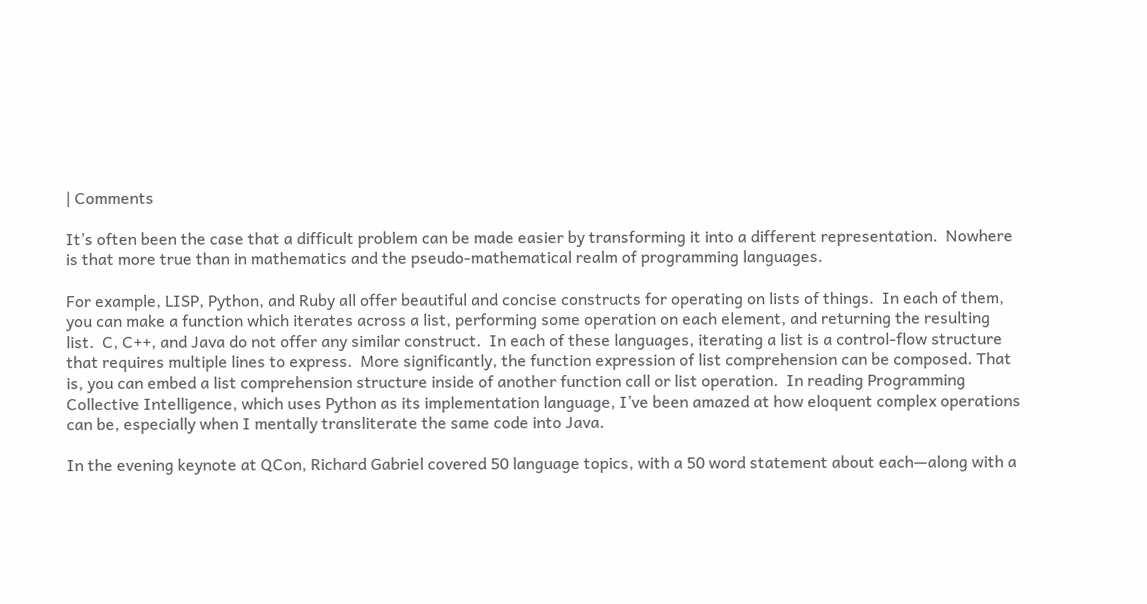| Comments

It’s often been the case that a difficult problem can be made easier by transforming it into a different representation.  Nowhere is that more true than in mathematics and the pseudo-mathematical realm of programming languages.

For example, LISP, Python, and Ruby all offer beautiful and concise constructs for operating on lists of things.  In each of them, you can make a function which iterates across a list, performing some operation on each element, and returning the resulting list.  C, C++, and Java do not offer any similar construct.  In each of these languages, iterating a list is a control-flow structure that requires multiple lines to express.  More significantly, the function expression of list comprehension can be composed. That is, you can embed a list comprehension structure inside of another function call or list operation.  In reading Programming Collective Intelligence, which uses Python as its implementation language, I’ve been amazed at how eloquent complex operations can be, especially when I mentally transliterate the same code into Java.

In the evening keynote at QCon, Richard Gabriel covered 50 language topics, with a 50 word statement about each—along with a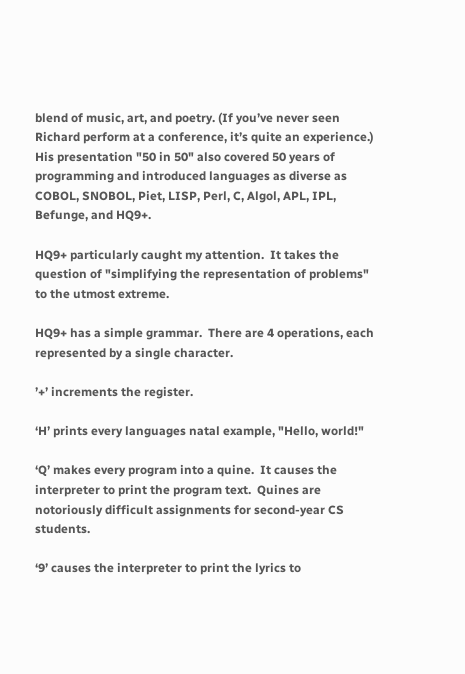blend of music, art, and poetry. (If you’ve never seen Richard perform at a conference, it’s quite an experience.)  His presentation "50 in 50" also covered 50 years of programming and introduced languages as diverse as COBOL, SNOBOL, Piet, LISP, Perl, C, Algol, APL, IPL, Befunge, and HQ9+.

HQ9+ particularly caught my attention.  It takes the question of "simplifying the representation of problems" to the utmost extreme.

HQ9+ has a simple grammar.  There are 4 operations, each represented by a single character.

’+’ increments the register.

‘H’ prints every languages natal example, "Hello, world!"

‘Q’ makes every program into a quine.  It causes the interpreter to print the program text.  Quines are notoriously difficult assignments for second-year CS students.

‘9’ causes the interpreter to print the lyrics to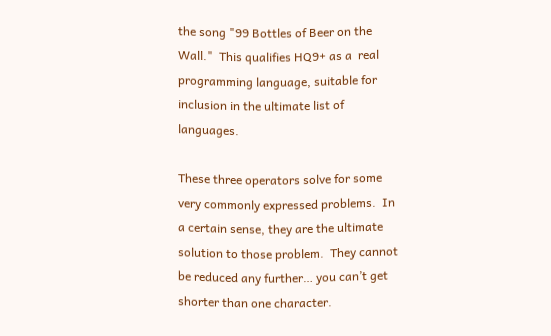the song "99 Bottles of Beer on the Wall."  This qualifies HQ9+ as a  real programming language, suitable for inclusion in the ultimate list of languages.

These three operators solve for some very commonly expressed problems.  In a certain sense, they are the ultimate solution to those problem.  They cannot be reduced any further… you can’t get shorter than one character.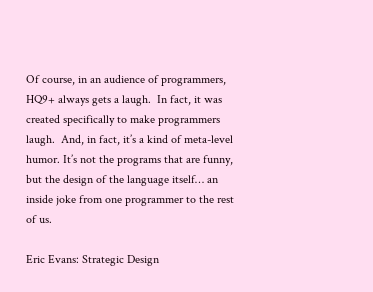Of course, in an audience of programmers, HQ9+ always gets a laugh.  In fact, it was created specifically to make programmers laugh.  And, in fact, it’s a kind of meta-level humor. It’s not the programs that are funny, but the design of the language itself… an inside joke from one programmer to the rest of us.

Eric Evans: Strategic Design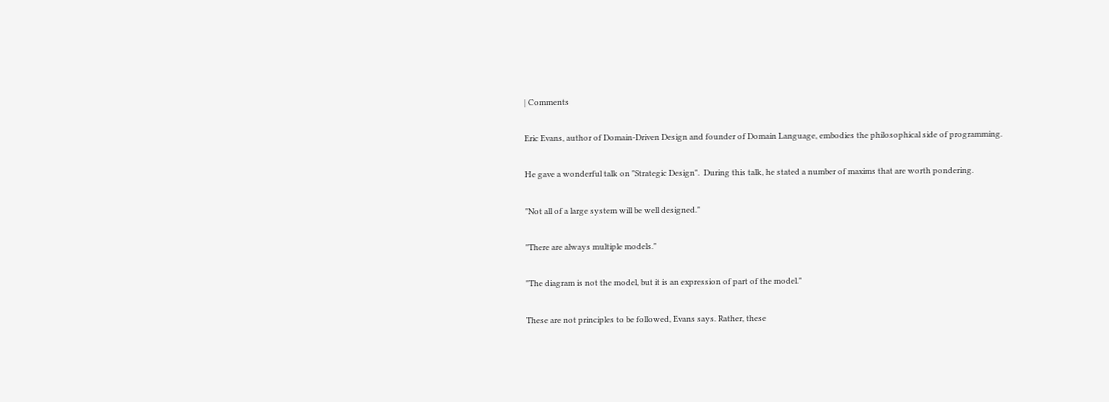| Comments

Eric Evans, author of Domain-Driven Design and founder of Domain Language, embodies the philosophical side of programming.

He gave a wonderful talk on "Strategic Design".  During this talk, he stated a number of maxims that are worth pondering.

"Not all of a large system will be well designed."

"There are always multiple models."

"The diagram is not the model, but it is an expression of part of the model."

These are not principles to be followed, Evans says. Rather, these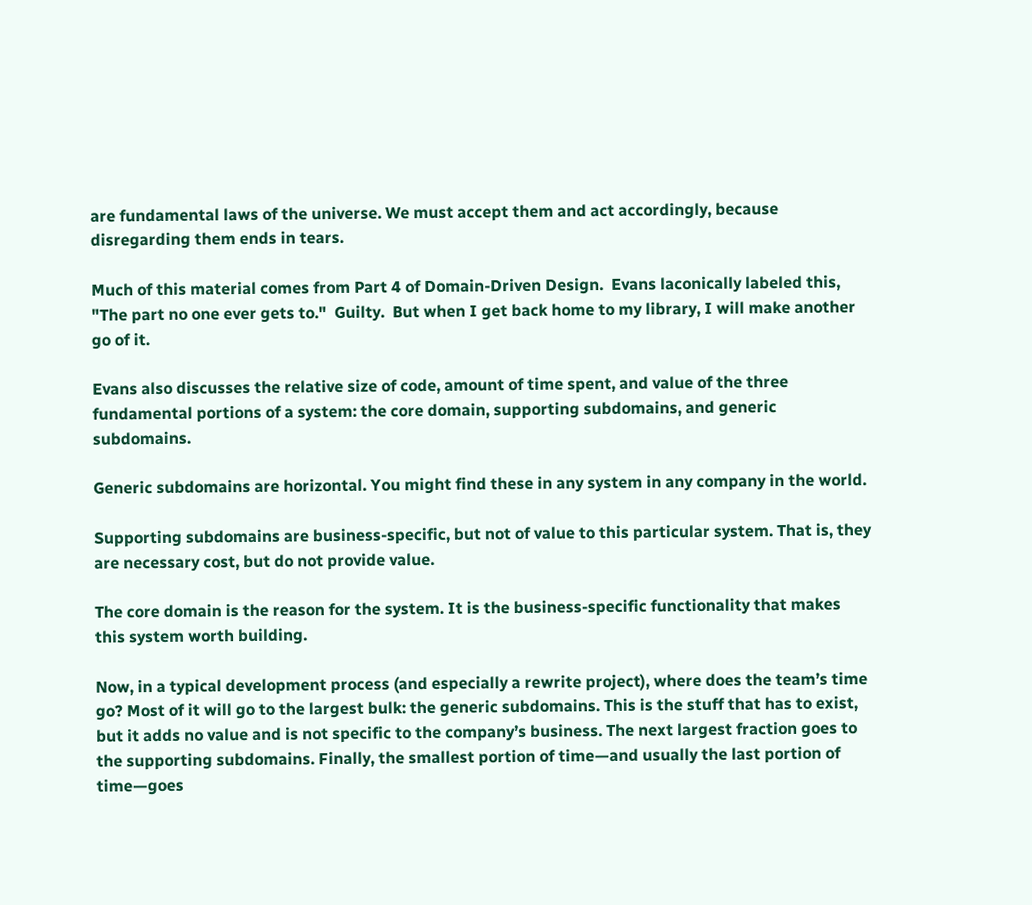are fundamental laws of the universe. We must accept them and act accordingly, because disregarding them ends in tears.

Much of this material comes from Part 4 of Domain-Driven Design.  Evans laconically labeled this, "The part no one ever gets to."  Guilty.  But when I get back home to my library, I will make another go of it.

Evans also discusses the relative size of code, amount of time spent, and value of the three fundamental portions of a system: the core domain, supporting subdomains, and generic subdomains.

Generic subdomains are horizontal. You might find these in any system in any company in the world.

Supporting subdomains are business-specific, but not of value to this particular system. That is, they are necessary cost, but do not provide value.

The core domain is the reason for the system. It is the business-specific functionality that makes this system worth building.

Now, in a typical development process (and especially a rewrite project), where does the team’s time go? Most of it will go to the largest bulk: the generic subdomains. This is the stuff that has to exist, but it adds no value and is not specific to the company’s business. The next largest fraction goes to the supporting subdomains. Finally, the smallest portion of time—and usually the last portion of time—goes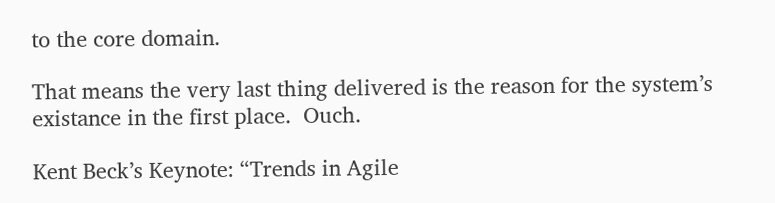to the core domain.

That means the very last thing delivered is the reason for the system’s existance in the first place.  Ouch.

Kent Beck’s Keynote: “Trends in Agile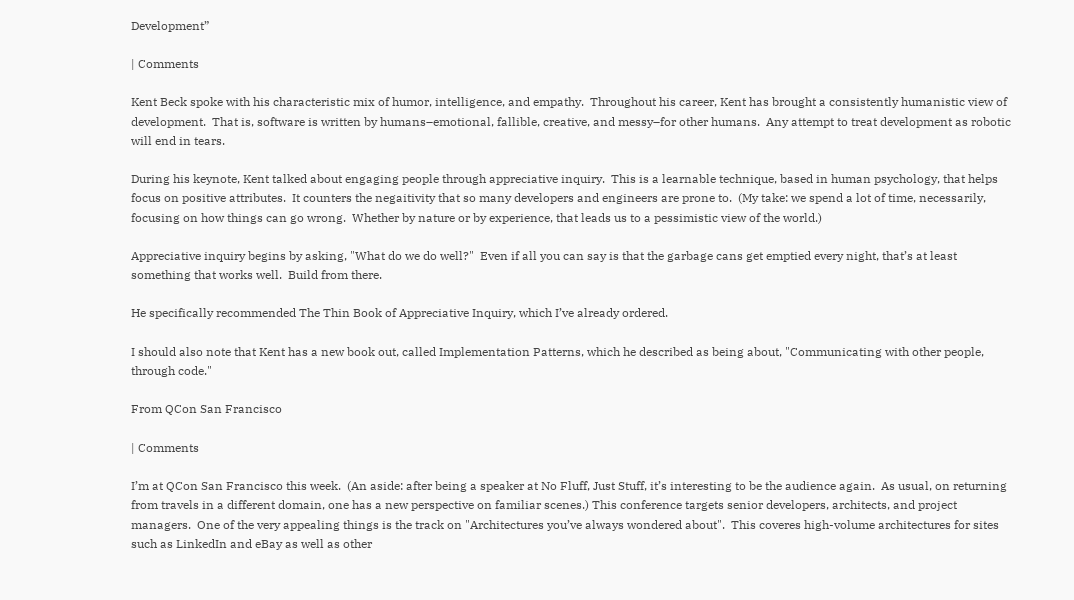Development”

| Comments

Kent Beck spoke with his characteristic mix of humor, intelligence, and empathy.  Throughout his career, Kent has brought a consistently humanistic view of development.  That is, software is written by humans–emotional, fallible, creative, and messy–for other humans.  Any attempt to treat development as robotic will end in tears.

During his keynote, Kent talked about engaging people through appreciative inquiry.  This is a learnable technique, based in human psychology, that helps focus on positive attributes.  It counters the negaitivity that so many developers and engineers are prone to.  (My take: we spend a lot of time, necessarily, focusing on how things can go wrong.  Whether by nature or by experience, that leads us to a pessimistic view of the world.)

Appreciative inquiry begins by asking, "What do we do well?"  Even if all you can say is that the garbage cans get emptied every night, that’s at least something that works well.  Build from there.

He specifically recommended The Thin Book of Appreciative Inquiry, which I’ve already ordered.

I should also note that Kent has a new book out, called Implementation Patterns, which he described as being about, "Communicating with other people, through code."

From QCon San Francisco

| Comments

I’m at QCon San Francisco this week.  (An aside: after being a speaker at No Fluff, Just Stuff, it’s interesting to be the audience again.  As usual, on returning from travels in a different domain, one has a new perspective on familiar scenes.) This conference targets senior developers, architects, and project managers.  One of the very appealing things is the track on "Architectures you’ve always wondered about".  This coveres high-volume architectures for sites such as LinkedIn and eBay as well as other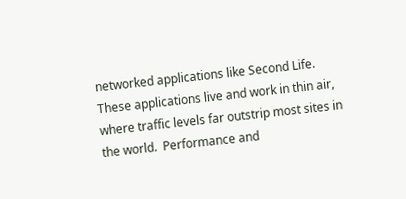networked applications like Second Life.  These applications live and work in thin air, where traffic levels far outstrip most sites in the world.  Performance and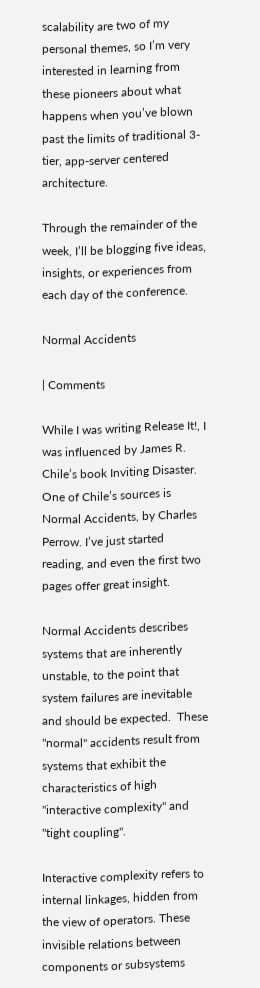scalability are two of my personal themes, so I’m very interested in learning from these pioneers about what happens when you’ve blown past the limits of traditional 3-tier, app-server centered architecture.

Through the remainder of the week, I’ll be blogging five ideas, insights, or experiences from each day of the conference.

Normal Accidents

| Comments

While I was writing Release It!, I was influenced by James R. Chile’s book Inviting Disaster. One of Chile’s sources is Normal Accidents, by Charles Perrow. I’ve just started reading, and even the first two pages offer great insight.

Normal Accidents describes systems that are inherently unstable, to the point that system failures are inevitable and should be expected.  These "normal" accidents result from systems that exhibit the characteristics of high "interactive complexity" and "tight coupling".

Interactive complexity refers to internal linkages, hidden from the view of operators. These invisible relations between components or subsystems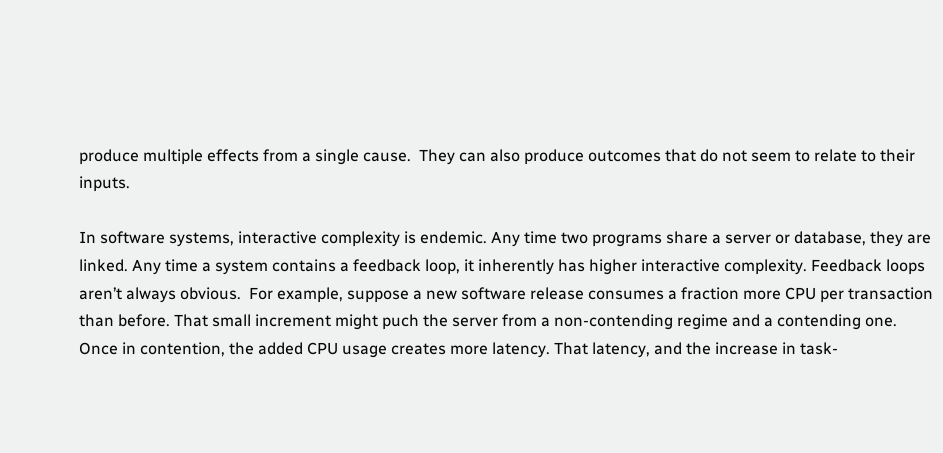produce multiple effects from a single cause.  They can also produce outcomes that do not seem to relate to their inputs.

In software systems, interactive complexity is endemic. Any time two programs share a server or database, they are linked. Any time a system contains a feedback loop, it inherently has higher interactive complexity. Feedback loops aren’t always obvious.  For example, suppose a new software release consumes a fraction more CPU per transaction than before. That small increment might puch the server from a non-contending regime and a contending one.  Once in contention, the added CPU usage creates more latency. That latency, and the increase in task-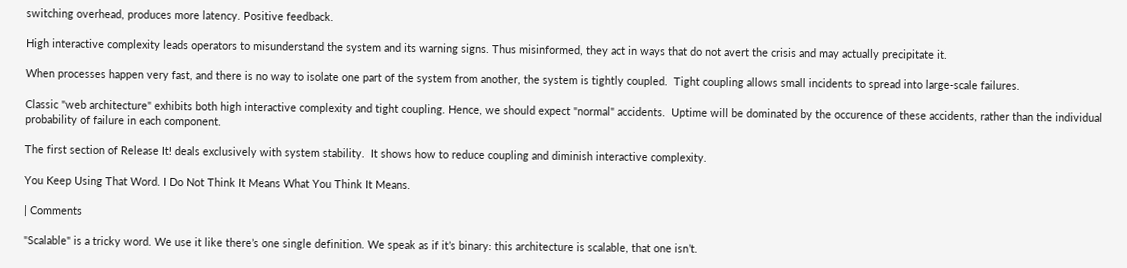switching overhead, produces more latency. Positive feedback.

High interactive complexity leads operators to misunderstand the system and its warning signs. Thus misinformed, they act in ways that do not avert the crisis and may actually precipitate it.

When processes happen very fast, and there is no way to isolate one part of the system from another, the system is tightly coupled.  Tight coupling allows small incidents to spread into large-scale failures.

Classic "web architecture" exhibits both high interactive complexity and tight coupling. Hence, we should expect "normal" accidents.  Uptime will be dominated by the occurence of these accidents, rather than the individual probability of failure in each component.

The first section of Release It! deals exclusively with system stability.  It shows how to reduce coupling and diminish interactive complexity.

You Keep Using That Word. I Do Not Think It Means What You Think It Means.

| Comments

"Scalable" is a tricky word. We use it like there’s one single definition. We speak as if it’s binary: this architecture is scalable, that one isn’t.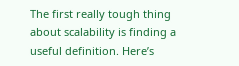The first really tough thing about scalability is finding a useful definition. Here’s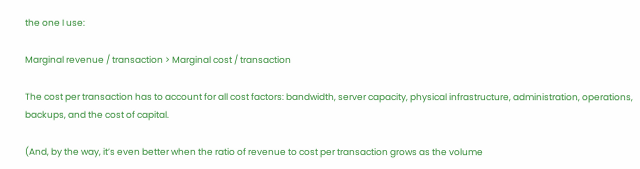the one I use:

Marginal revenue / transaction > Marginal cost / transaction

The cost per transaction has to account for all cost factors: bandwidth, server capacity, physical infrastructure, administration, operations, backups, and the cost of capital.

(And, by the way, it’s even better when the ratio of revenue to cost per transaction grows as the volume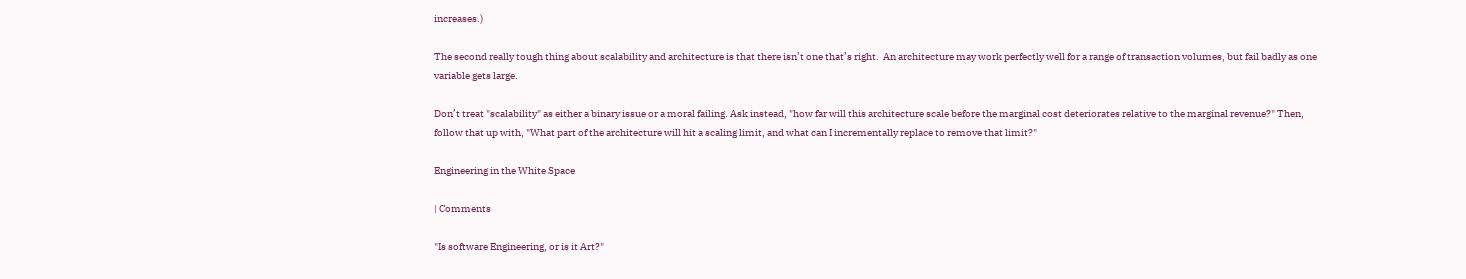increases.)

The second really tough thing about scalability and architecture is that there isn’t one that’s right.  An architecture may work perfectly well for a range of transaction volumes, but fail badly as one variable gets large.

Don’t treat "scalability" as either a binary issue or a moral failing. Ask instead, "how far will this architecture scale before the marginal cost deteriorates relative to the marginal revenue?" Then, follow that up with, "What part of the architecture will hit a scaling limit, and what can I incrementally replace to remove that limit?"

Engineering in the White Space

| Comments

"Is software Engineering, or is it Art?"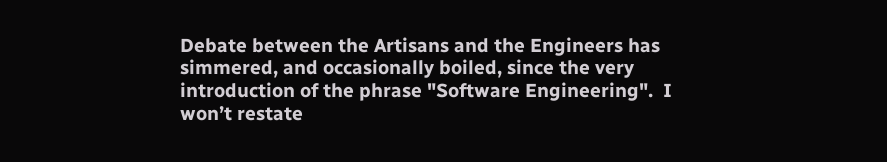Debate between the Artisans and the Engineers has simmered, and occasionally boiled, since the very introduction of the phrase "Software Engineering".  I won’t restate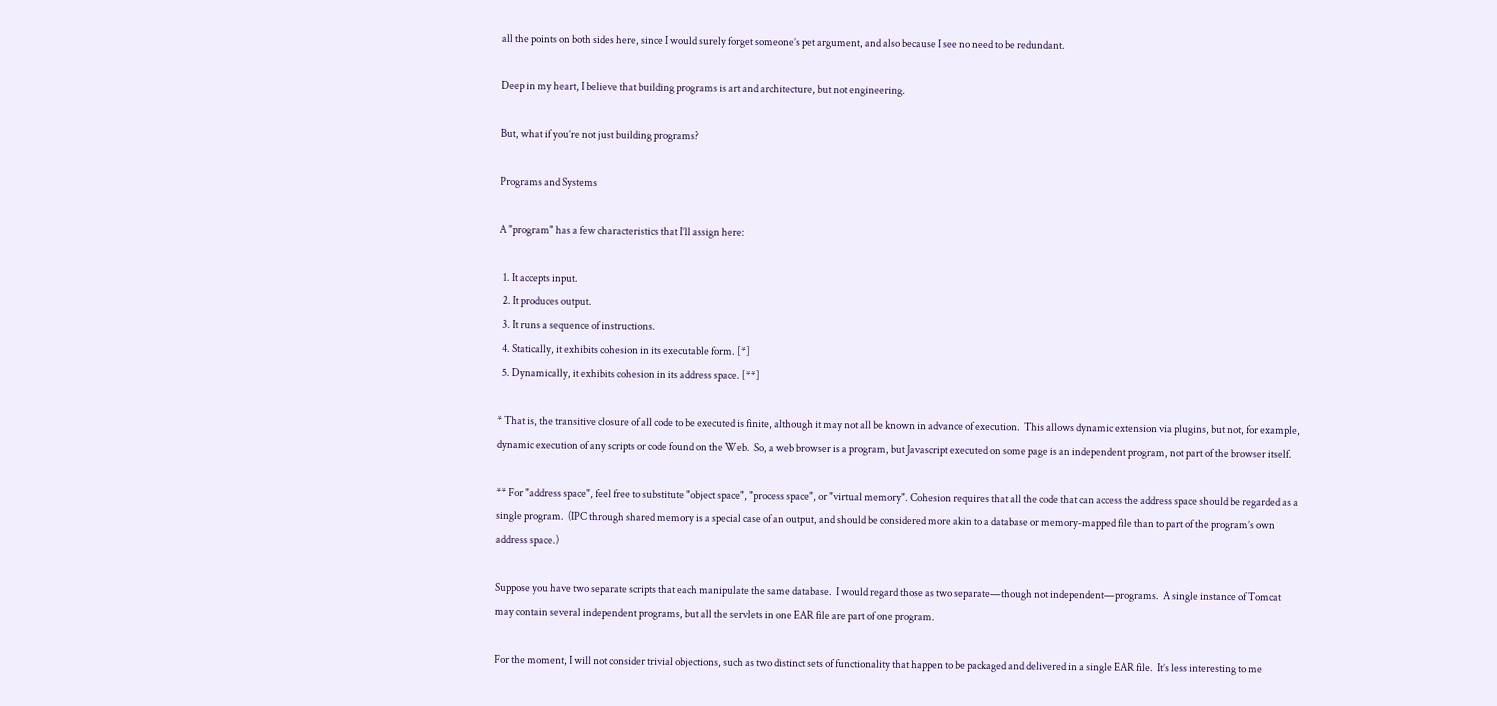all the points on both sides here, since I would surely forget someone’s pet argument, and also because I see no need to be redundant.

Deep in my heart, I believe that building programs is art and architecture, but not engineering.

But, what if you’re not just building programs?

Programs and Systems

A "program" has a few characteristics that I’ll assign here:

  1. It accepts input.
  2. It produces output.
  3. It runs a sequence of instructions.
  4. Statically, it exhibits cohesion in its executable form. [*]
  5. Dynamically, it exhibits cohesion in its address space. [**]

* That is, the transitive closure of all code to be executed is finite, although it may not all be known in advance of execution.  This allows dynamic extension via plugins, but not, for example, dynamic execution of any scripts or code found on the Web.  So, a web browser is a program, but Javascript executed on some page is an independent program, not part of the browser itself.

** For "address space", feel free to substitute "object space", "process space", or "virtual memory". Cohesion requires that all the code that can access the address space should be regarded as a single program.  (IPC through shared memory is a special case of an output, and should be considered more akin to a database or memory-mapped file than to part of the program’s own address space.)

Suppose you have two separate scripts that each manipulate the same database.  I would regard those as two separate—though not independent—programs.  A single instance of Tomcat may contain several independent programs, but all the servlets in one EAR file are part of one program.

For the moment, I will not consider trivial objections, such as two distinct sets of functionality that happen to be packaged and delivered in a single EAR file.  It’s less interesting to me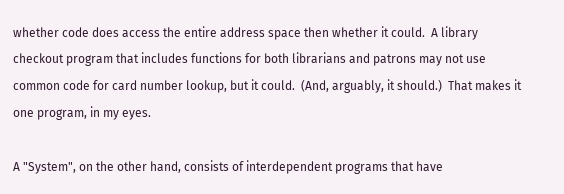whether code does access the entire address space then whether it could.  A library checkout program that includes functions for both librarians and patrons may not use common code for card number lookup, but it could.  (And, arguably, it should.)  That makes it one program, in my eyes.

A "System", on the other hand, consists of interdependent programs that have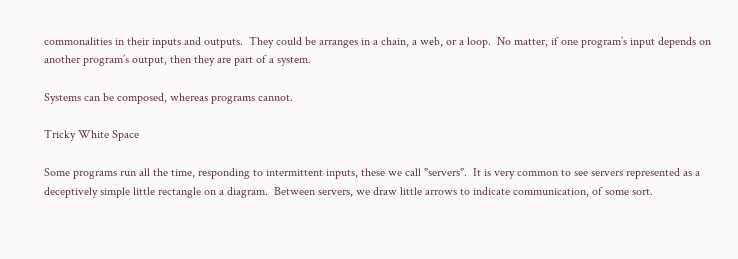commonalities in their inputs and outputs.  They could be arranges in a chain, a web, or a loop.  No matter, if one program’s input depends on another program’s output, then they are part of a system.

Systems can be composed, whereas programs cannot.

Tricky White Space

Some programs run all the time, responding to intermittent inputs, these we call "servers".  It is very common to see servers represented as a deceptively simple little rectangle on a diagram.  Between servers, we draw little arrows to indicate communication, of some sort.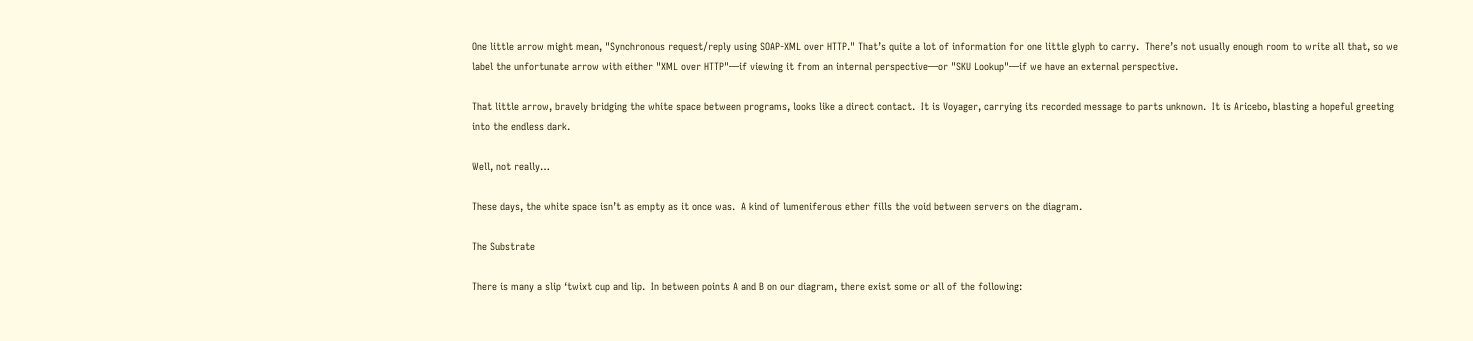One little arrow might mean, "Synchronous request/reply using SOAP-XML over HTTP." That’s quite a lot of information for one little glyph to carry.  There’s not usually enough room to write all that, so we label the unfortunate arrow with either "XML over HTTP"—if viewing it from an internal perspective—or "SKU Lookup"—if we have an external perspective.

That little arrow, bravely bridging the white space between programs, looks like a direct contact.  It is Voyager, carrying its recorded message to parts unknown.  It is Aricebo, blasting a hopeful greeting into the endless dark.

Well, not really…

These days, the white space isn’t as empty as it once was.  A kind of lumeniferous ether fills the void between servers on the diagram.

The Substrate

There is many a slip ‘twixt cup and lip.  In between points A and B on our diagram, there exist some or all of the following: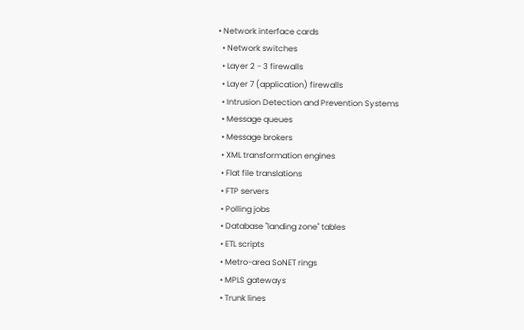• Network interface cards
  • Network switches
  • Layer 2 - 3 firewalls
  • Layer 7 (application) firewalls
  • Intrusion Detection and Prevention Systems
  • Message queues
  • Message brokers
  • XML transformation engines
  • Flat file translations
  • FTP servers
  • Polling jobs
  • Database "landing zone" tables
  • ETL scripts
  • Metro-area SoNET rings
  • MPLS gateways
  • Trunk lines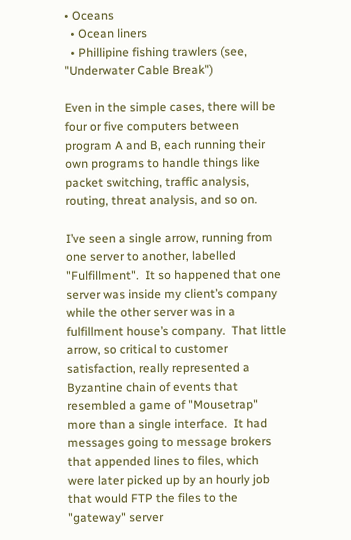• Oceans
  • Ocean liners
  • Phillipine fishing trawlers (see, "Underwater Cable Break")

Even in the simple cases, there will be four or five computers between program A and B, each running their own programs to handle things like packet switching, traffic analysis, routing, threat analysis, and so on.

I’ve seen a single arrow, running from one server to another, labelled "Fulfillment".  It so happened that one server was inside my client’s company while the other server was in a fulfillment house’s company.  That little arrow, so critical to customer satisfaction, really represented a Byzantine chain of events that resembled a game of "Mousetrap" more than a single interface.  It had messages going to message brokers that appended lines to files, which were later picked up by an hourly job that would FTP the files to the "gateway" server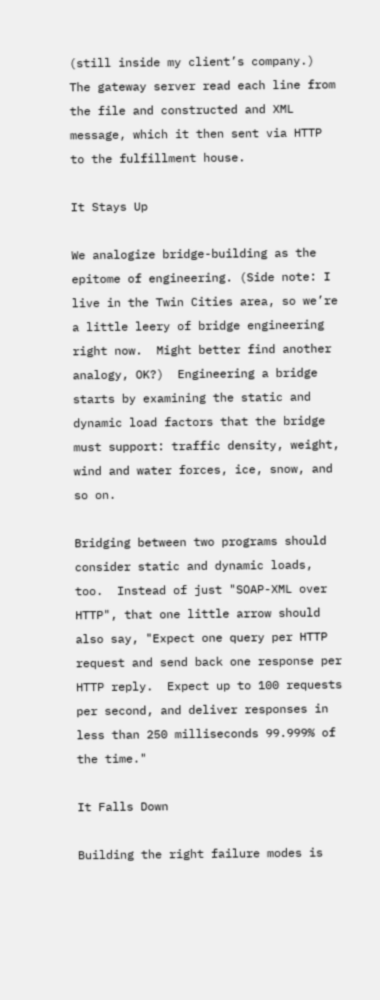(still inside my client’s company.)  The gateway server read each line from the file and constructed and XML message, which it then sent via HTTP to the fulfillment house.

It Stays Up

We analogize bridge-building as the epitome of engineering. (Side note: I live in the Twin Cities area, so we’re a little leery of bridge engineering right now.  Might better find another analogy, OK?)  Engineering a bridge starts by examining the static and dynamic load factors that the bridge must support: traffic density, weight, wind and water forces, ice, snow, and so on.

Bridging between two programs should consider static and dynamic loads, too.  Instead of just "SOAP-XML over HTTP", that one little arrow should also say, "Expect one query per HTTP request and send back one response per HTTP reply.  Expect up to 100 requests per second, and deliver responses in less than 250 milliseconds 99.999% of the time."

It Falls Down

Building the right failure modes is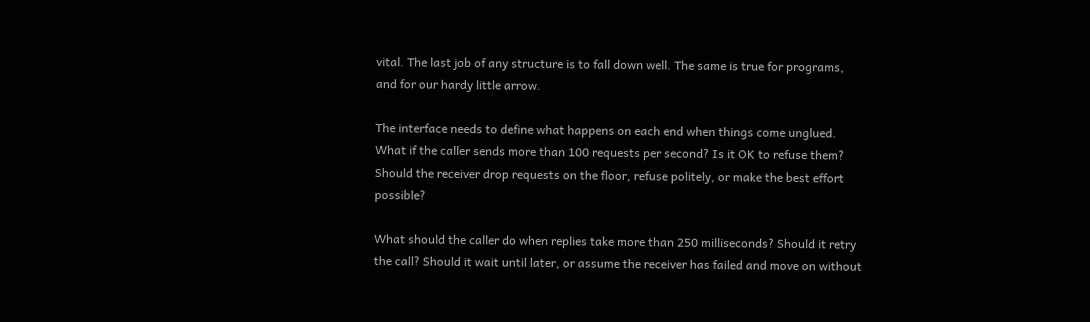vital. The last job of any structure is to fall down well. The same is true for programs, and for our hardy little arrow.

The interface needs to define what happens on each end when things come unglued. What if the caller sends more than 100 requests per second? Is it OK to refuse them? Should the receiver drop requests on the floor, refuse politely, or make the best effort possible?

What should the caller do when replies take more than 250 milliseconds? Should it retry the call? Should it wait until later, or assume the receiver has failed and move on without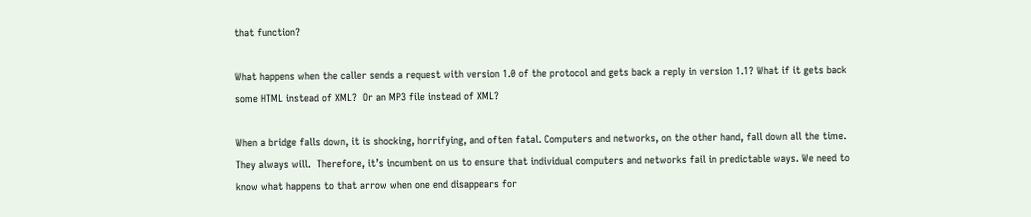that function?

What happens when the caller sends a request with version 1.0 of the protocol and gets back a reply in version 1.1? What if it gets back some HTML instead of XML?  Or an MP3 file instead of XML?

When a bridge falls down, it is shocking, horrifying, and often fatal. Computers and networks, on the other hand, fall down all the time.  They always will.  Therefore, it’s incumbent on us to ensure that individual computers and networks fail in predictable ways. We need to know what happens to that arrow when one end disappears for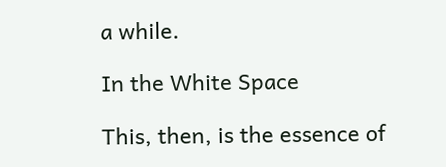a while.

In the White Space

This, then, is the essence of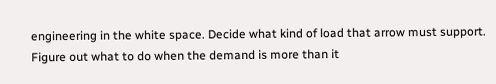engineering in the white space. Decide what kind of load that arrow must support.  Figure out what to do when the demand is more than it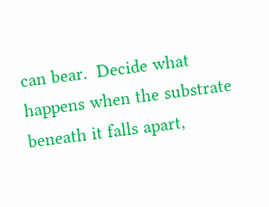can bear.  Decide what happens when the substrate beneath it falls apart,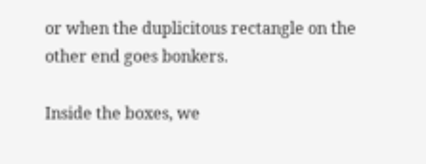or when the duplicitous rectangle on the other end goes bonkers.

Inside the boxes, we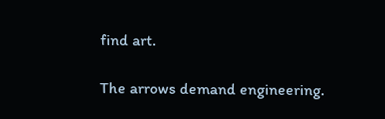find art.

The arrows demand engineering.